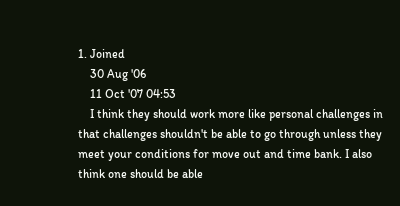1. Joined
    30 Aug '06
    11 Oct '07 04:53
    I think they should work more like personal challenges in that challenges shouldn't be able to go through unless they meet your conditions for move out and time bank. I also think one should be able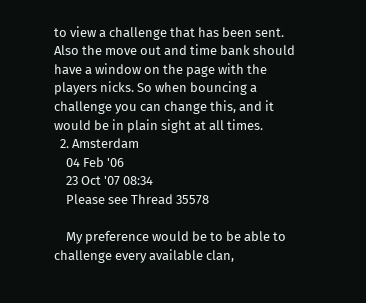to view a challenge that has been sent. Also the move out and time bank should have a window on the page with the players nicks. So when bouncing a challenge you can change this, and it would be in plain sight at all times.
  2. Amsterdam
    04 Feb '06
    23 Oct '07 08:34
    Please see Thread 35578

    My preference would be to be able to challenge every available clan,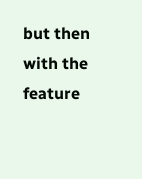but then with the feature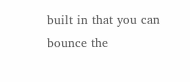built in that you can bounce the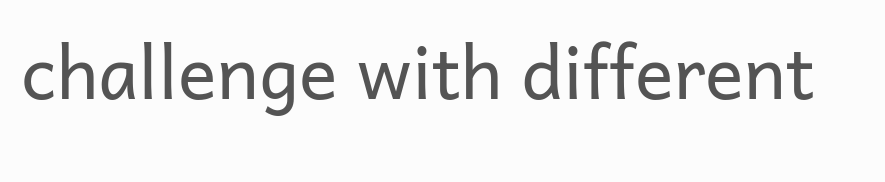challenge with different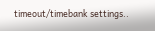timeout/timebank settings..